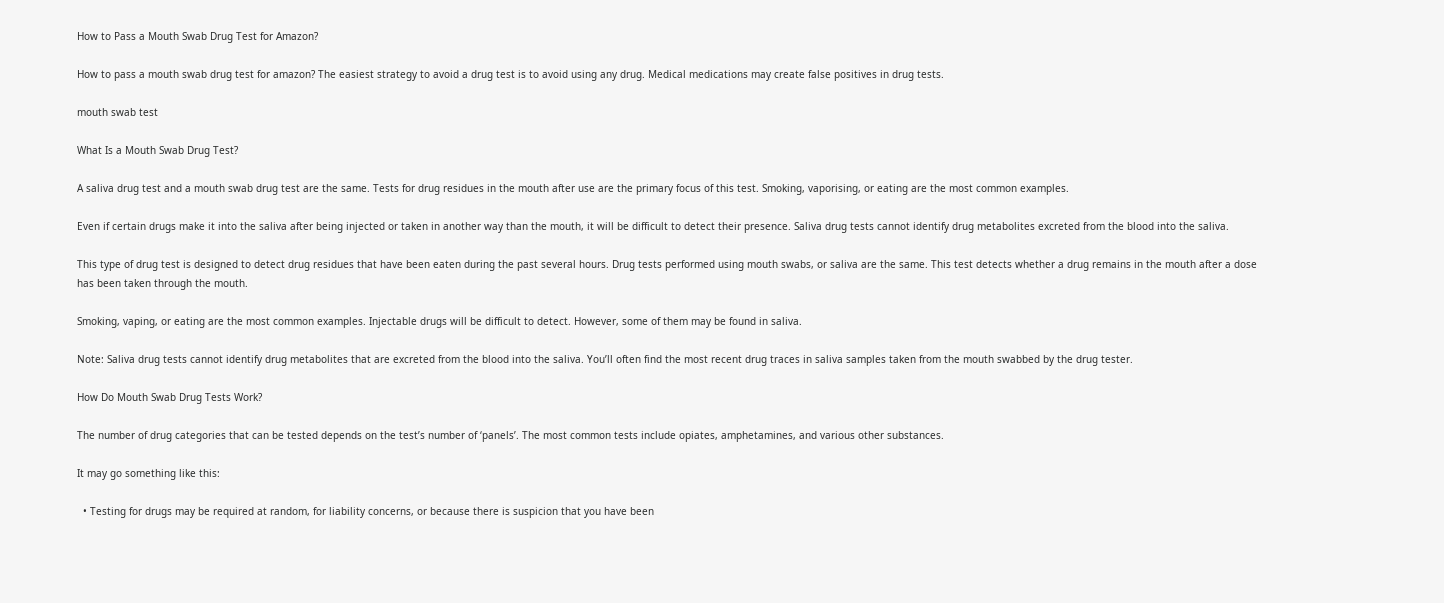How to Pass a Mouth Swab Drug Test for Amazon?

How to pass a mouth swab drug test for amazon? The easiest strategy to avoid a drug test is to avoid using any drug. Medical medications may create false positives in drug tests.

mouth swab test

What Is a Mouth Swab Drug Test?

A saliva drug test and a mouth swab drug test are the same. Tests for drug residues in the mouth after use are the primary focus of this test. Smoking, vaporising, or eating are the most common examples.

Even if certain drugs make it into the saliva after being injected or taken in another way than the mouth, it will be difficult to detect their presence. Saliva drug tests cannot identify drug metabolites excreted from the blood into the saliva.

This type of drug test is designed to detect drug residues that have been eaten during the past several hours. Drug tests performed using mouth swabs, or saliva are the same. This test detects whether a drug remains in the mouth after a dose has been taken through the mouth.

Smoking, vaping, or eating are the most common examples. Injectable drugs will be difficult to detect. However, some of them may be found in saliva.

Note: Saliva drug tests cannot identify drug metabolites that are excreted from the blood into the saliva. You’ll often find the most recent drug traces in saliva samples taken from the mouth swabbed by the drug tester.

How Do Mouth Swab Drug Tests Work?

The number of drug categories that can be tested depends on the test’s number of ‘panels’. The most common tests include opiates, amphetamines, and various other substances.

It may go something like this:

  • Testing for drugs may be required at random, for liability concerns, or because there is suspicion that you have been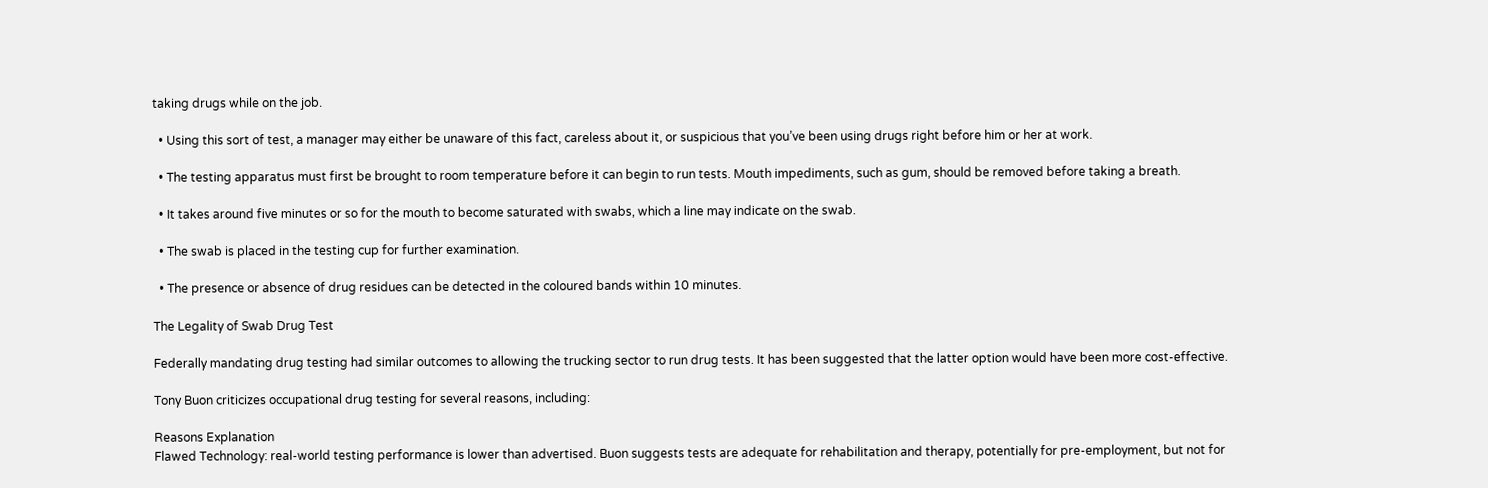taking drugs while on the job.

  • Using this sort of test, a manager may either be unaware of this fact, careless about it, or suspicious that you’ve been using drugs right before him or her at work.

  • The testing apparatus must first be brought to room temperature before it can begin to run tests. Mouth impediments, such as gum, should be removed before taking a breath.

  • It takes around five minutes or so for the mouth to become saturated with swabs, which a line may indicate on the swab.

  • The swab is placed in the testing cup for further examination.

  • The presence or absence of drug residues can be detected in the coloured bands within 10 minutes.

The Legality of Swab Drug Test

Federally mandating drug testing had similar outcomes to allowing the trucking sector to run drug tests. It has been suggested that the latter option would have been more cost-effective.

Tony Buon criticizes occupational drug testing for several reasons, including:

Reasons Explanation
Flawed Technology: real-world testing performance is lower than advertised. Buon suggests tests are adequate for rehabilitation and therapy, potentially for pre-employment, but not for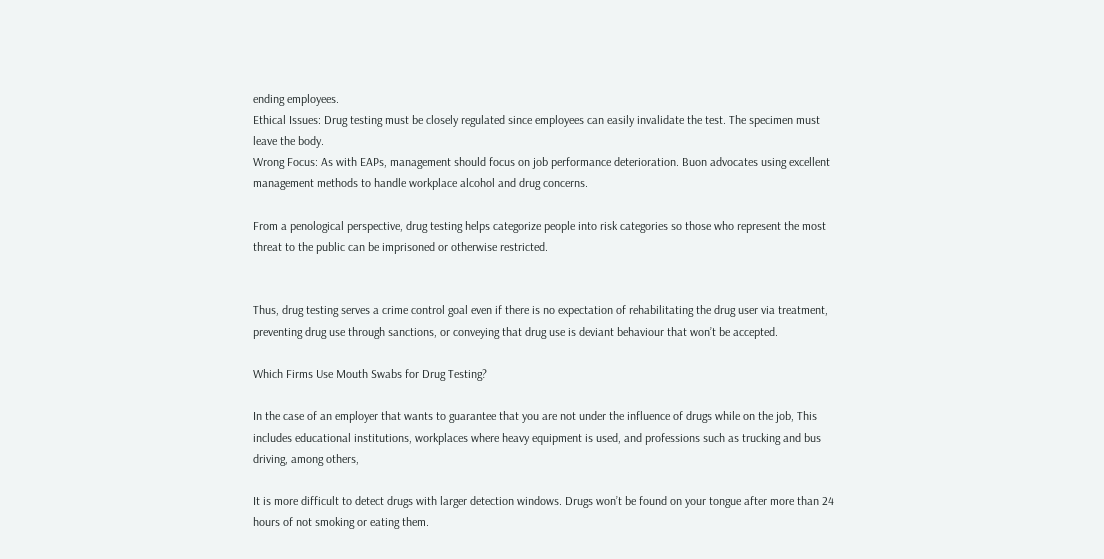ending employees.
Ethical Issues: Drug testing must be closely regulated since employees can easily invalidate the test. The specimen must leave the body.
Wrong Focus: As with EAPs, management should focus on job performance deterioration. Buon advocates using excellent management methods to handle workplace alcohol and drug concerns.

From a penological perspective, drug testing helps categorize people into risk categories so those who represent the most threat to the public can be imprisoned or otherwise restricted.


Thus, drug testing serves a crime control goal even if there is no expectation of rehabilitating the drug user via treatment, preventing drug use through sanctions, or conveying that drug use is deviant behaviour that won’t be accepted.

Which Firms Use Mouth Swabs for Drug Testing?

In the case of an employer that wants to guarantee that you are not under the influence of drugs while on the job, This includes educational institutions, workplaces where heavy equipment is used, and professions such as trucking and bus driving, among others,

It is more difficult to detect drugs with larger detection windows. Drugs won’t be found on your tongue after more than 24 hours of not smoking or eating them.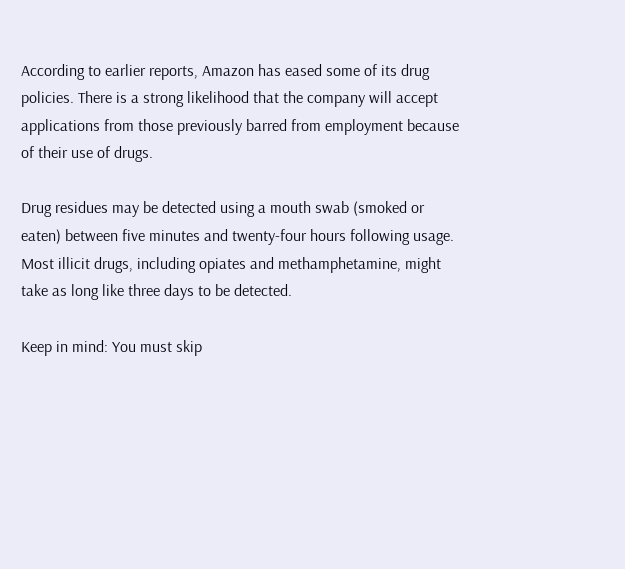According to earlier reports, Amazon has eased some of its drug policies. There is a strong likelihood that the company will accept applications from those previously barred from employment because of their use of drugs.

Drug residues may be detected using a mouth swab (smoked or eaten) between five minutes and twenty-four hours following usage. Most illicit drugs, including opiates and methamphetamine, might take as long like three days to be detected.

Keep in mind: You must skip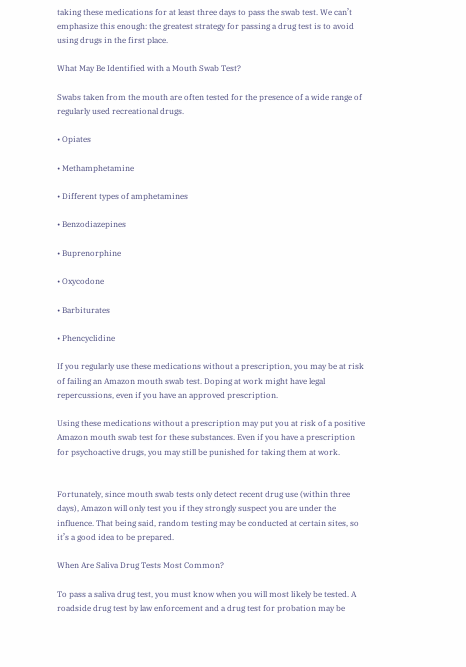taking these medications for at least three days to pass the swab test. We can’t emphasize this enough: the greatest strategy for passing a drug test is to avoid using drugs in the first place.

What May Be Identified with a Mouth Swab Test?

Swabs taken from the mouth are often tested for the presence of a wide range of regularly used recreational drugs.

• Opiates

• Methamphetamine

• Different types of amphetamines

• Benzodiazepines

• Buprenorphine

• Oxycodone

• Barbiturates

• Phencyclidine

If you regularly use these medications without a prescription, you may be at risk of failing an Amazon mouth swab test. Doping at work might have legal repercussions, even if you have an approved prescription.

Using these medications without a prescription may put you at risk of a positive Amazon mouth swab test for these substances. Even if you have a prescription for psychoactive drugs, you may still be punished for taking them at work.


Fortunately, since mouth swab tests only detect recent drug use (within three days), Amazon will only test you if they strongly suspect you are under the influence. That being said, random testing may be conducted at certain sites, so it’s a good idea to be prepared.

When Are Saliva Drug Tests Most Common?

To pass a saliva drug test, you must know when you will most likely be tested. A roadside drug test by law enforcement and a drug test for probation may be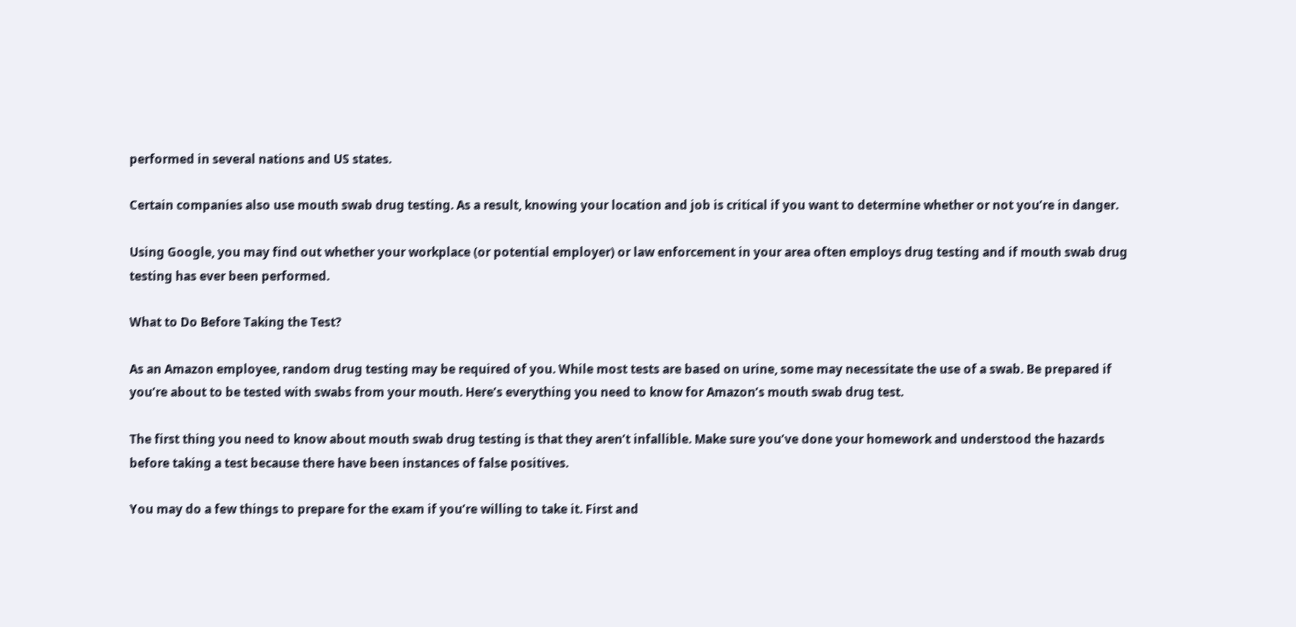performed in several nations and US states.

Certain companies also use mouth swab drug testing. As a result, knowing your location and job is critical if you want to determine whether or not you’re in danger.

Using Google, you may find out whether your workplace (or potential employer) or law enforcement in your area often employs drug testing and if mouth swab drug testing has ever been performed.

What to Do Before Taking the Test?

As an Amazon employee, random drug testing may be required of you. While most tests are based on urine, some may necessitate the use of a swab. Be prepared if you’re about to be tested with swabs from your mouth. Here’s everything you need to know for Amazon’s mouth swab drug test.

The first thing you need to know about mouth swab drug testing is that they aren’t infallible. Make sure you’ve done your homework and understood the hazards before taking a test because there have been instances of false positives.

You may do a few things to prepare for the exam if you’re willing to take it. First and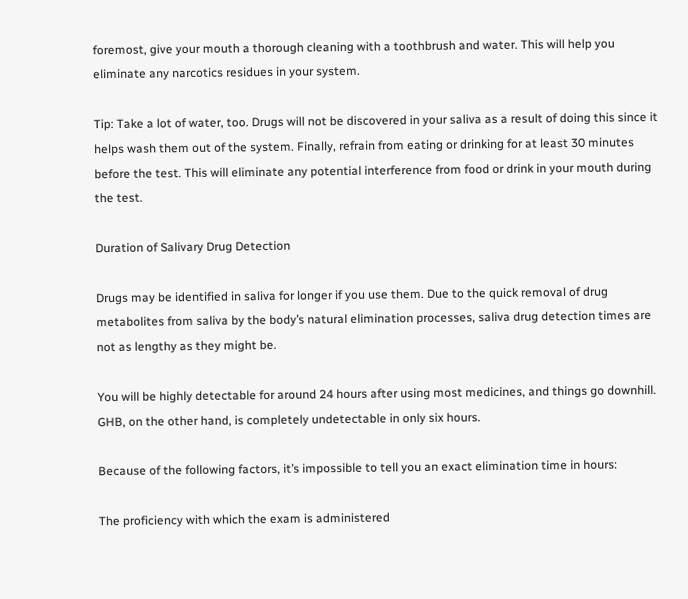foremost, give your mouth a thorough cleaning with a toothbrush and water. This will help you eliminate any narcotics residues in your system.

Tip: Take a lot of water, too. Drugs will not be discovered in your saliva as a result of doing this since it helps wash them out of the system. Finally, refrain from eating or drinking for at least 30 minutes before the test. This will eliminate any potential interference from food or drink in your mouth during the test.

Duration of Salivary Drug Detection

Drugs may be identified in saliva for longer if you use them. Due to the quick removal of drug metabolites from saliva by the body’s natural elimination processes, saliva drug detection times are not as lengthy as they might be.

You will be highly detectable for around 24 hours after using most medicines, and things go downhill. GHB, on the other hand, is completely undetectable in only six hours.

Because of the following factors, it’s impossible to tell you an exact elimination time in hours:

The proficiency with which the exam is administered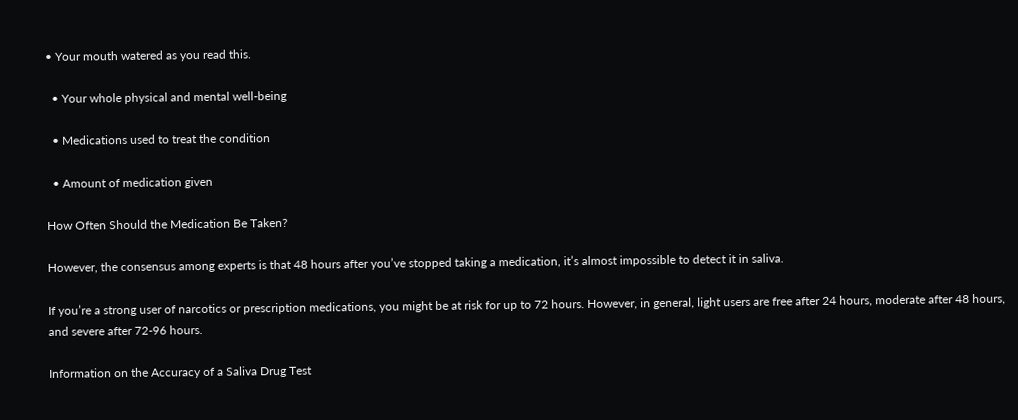• Your mouth watered as you read this.

  • Your whole physical and mental well-being

  • Medications used to treat the condition

  • Amount of medication given

How Often Should the Medication Be Taken?

However, the consensus among experts is that 48 hours after you’ve stopped taking a medication, it’s almost impossible to detect it in saliva.

If you’re a strong user of narcotics or prescription medications, you might be at risk for up to 72 hours. However, in general, light users are free after 24 hours, moderate after 48 hours, and severe after 72-96 hours.

Information on the Accuracy of a Saliva Drug Test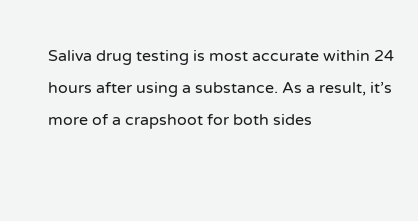Saliva drug testing is most accurate within 24 hours after using a substance. As a result, it’s more of a crapshoot for both sides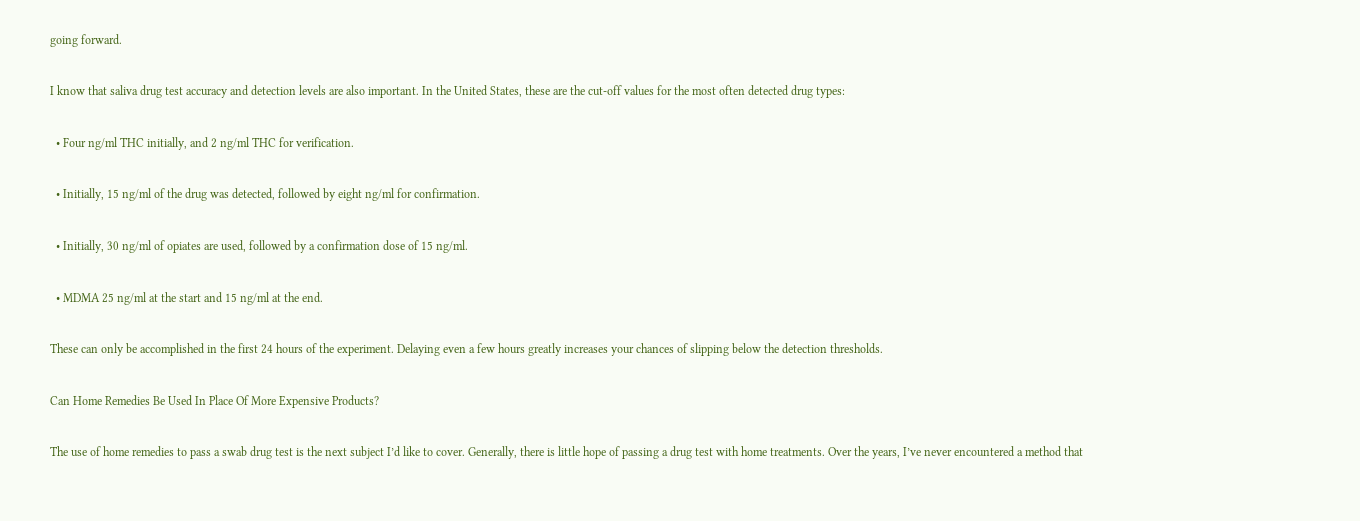going forward.

I know that saliva drug test accuracy and detection levels are also important. In the United States, these are the cut-off values for the most often detected drug types:

  • Four ng/ml THC initially, and 2 ng/ml THC for verification.

  • Initially, 15 ng/ml of the drug was detected, followed by eight ng/ml for confirmation.

  • Initially, 30 ng/ml of opiates are used, followed by a confirmation dose of 15 ng/ml.

  • MDMA 25 ng/ml at the start and 15 ng/ml at the end.

These can only be accomplished in the first 24 hours of the experiment. Delaying even a few hours greatly increases your chances of slipping below the detection thresholds.

Can Home Remedies Be Used In Place Of More Expensive Products?

The use of home remedies to pass a swab drug test is the next subject I’d like to cover. Generally, there is little hope of passing a drug test with home treatments. Over the years, I’ve never encountered a method that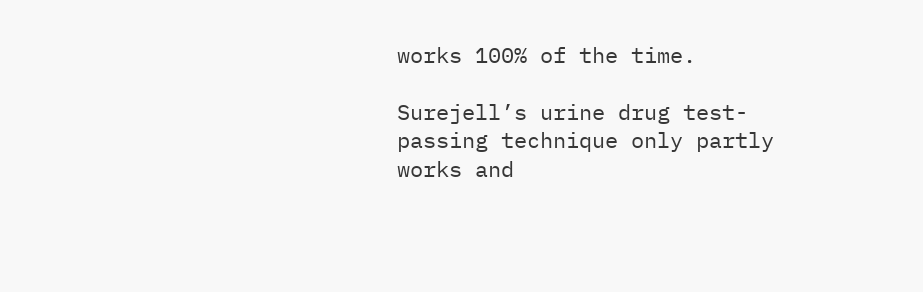works 100% of the time.

Surejell’s urine drug test-passing technique only partly works and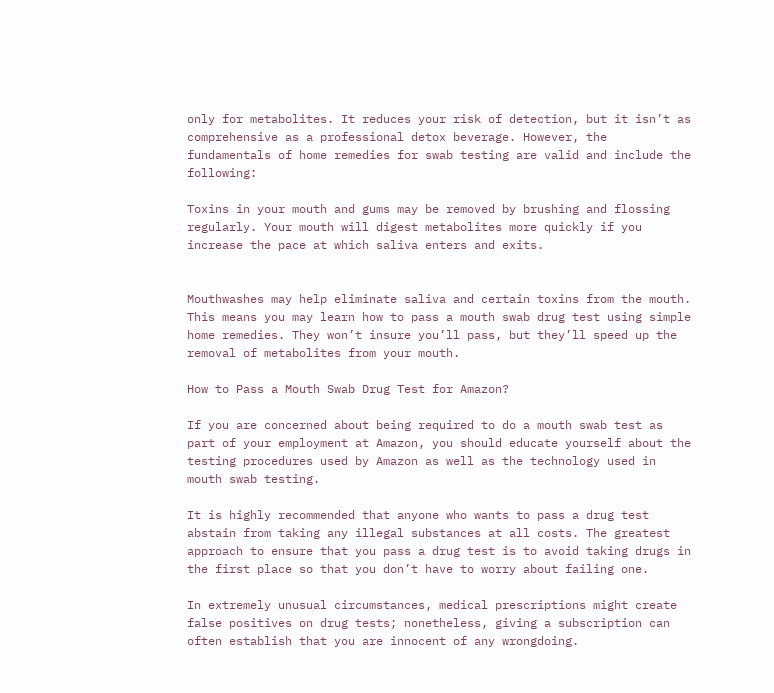only for metabolites. It reduces your risk of detection, but it isn’t as comprehensive as a professional detox beverage. However, the fundamentals of home remedies for swab testing are valid and include the following:

Toxins in your mouth and gums may be removed by brushing and flossing regularly. Your mouth will digest metabolites more quickly if you increase the pace at which saliva enters and exits.


Mouthwashes may help eliminate saliva and certain toxins from the mouth. This means you may learn how to pass a mouth swab drug test using simple home remedies. They won’t insure you’ll pass, but they’ll speed up the removal of metabolites from your mouth.

How to Pass a Mouth Swab Drug Test for Amazon?

If you are concerned about being required to do a mouth swab test as part of your employment at Amazon, you should educate yourself about the testing procedures used by Amazon as well as the technology used in mouth swab testing.

It is highly recommended that anyone who wants to pass a drug test abstain from taking any illegal substances at all costs. The greatest approach to ensure that you pass a drug test is to avoid taking drugs in the first place so that you don’t have to worry about failing one.

In extremely unusual circumstances, medical prescriptions might create false positives on drug tests; nonetheless, giving a subscription can often establish that you are innocent of any wrongdoing.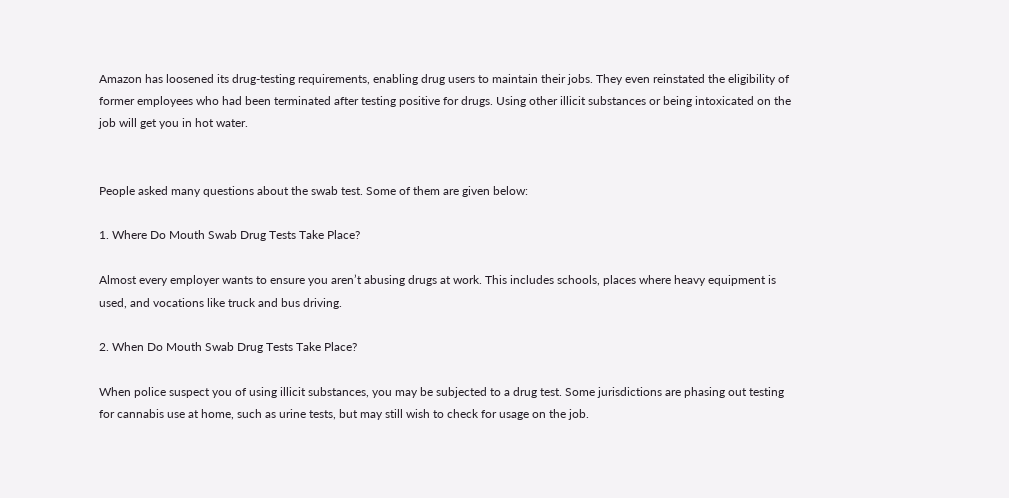Amazon has loosened its drug-testing requirements, enabling drug users to maintain their jobs. They even reinstated the eligibility of former employees who had been terminated after testing positive for drugs. Using other illicit substances or being intoxicated on the job will get you in hot water.


People asked many questions about the swab test. Some of them are given below:

1. Where Do Mouth Swab Drug Tests Take Place?

Almost every employer wants to ensure you aren’t abusing drugs at work. This includes schools, places where heavy equipment is used, and vocations like truck and bus driving.

2. When Do Mouth Swab Drug Tests Take Place?

When police suspect you of using illicit substances, you may be subjected to a drug test. Some jurisdictions are phasing out testing for cannabis use at home, such as urine tests, but may still wish to check for usage on the job.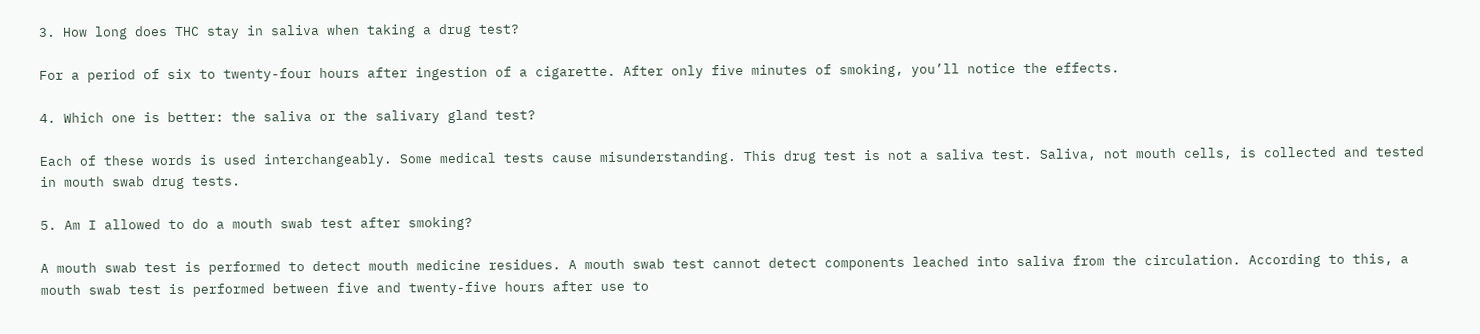3. How long does THC stay in saliva when taking a drug test?

For a period of six to twenty-four hours after ingestion of a cigarette. After only five minutes of smoking, you’ll notice the effects.

4. Which one is better: the saliva or the salivary gland test?

Each of these words is used interchangeably. Some medical tests cause misunderstanding. This drug test is not a saliva test. Saliva, not mouth cells, is collected and tested in mouth swab drug tests.

5. Am I allowed to do a mouth swab test after smoking?

A mouth swab test is performed to detect mouth medicine residues. A mouth swab test cannot detect components leached into saliva from the circulation. According to this, a mouth swab test is performed between five and twenty-five hours after use to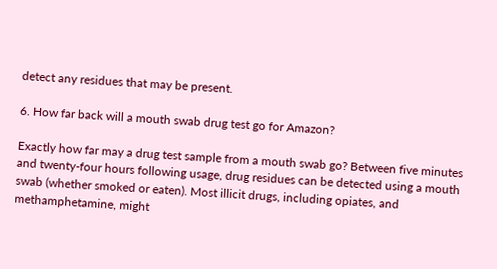detect any residues that may be present.

6. How far back will a mouth swab drug test go for Amazon?

Exactly how far may a drug test sample from a mouth swab go? Between five minutes and twenty-four hours following usage, drug residues can be detected using a mouth swab (whether smoked or eaten). Most illicit drugs, including opiates, and methamphetamine, might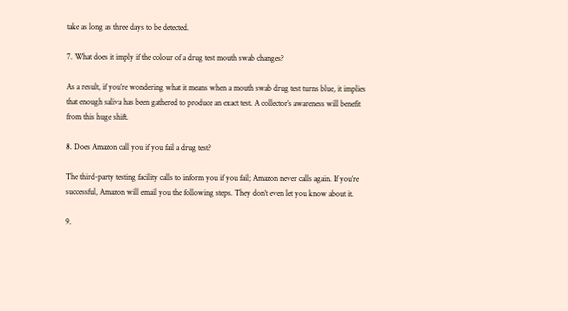take as long as three days to be detected.

7. What does it imply if the colour of a drug test mouth swab changes?

As a result, if you’re wondering what it means when a mouth swab drug test turns blue, it implies that enough saliva has been gathered to produce an exact test. A collector’s awareness will benefit from this huge shift.

8. Does Amazon call you if you fail a drug test?

The third-party testing facility calls to inform you if you fail; Amazon never calls again. If you’re successful, Amazon will email you the following steps. They don’t even let you know about it.

9.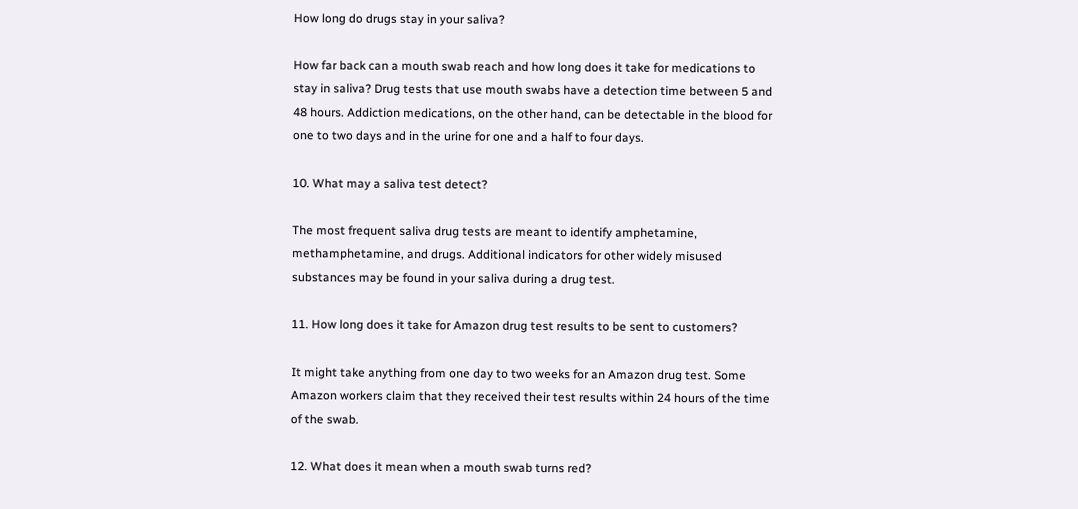How long do drugs stay in your saliva?

How far back can a mouth swab reach and how long does it take for medications to stay in saliva? Drug tests that use mouth swabs have a detection time between 5 and 48 hours. Addiction medications, on the other hand, can be detectable in the blood for one to two days and in the urine for one and a half to four days.

10. What may a saliva test detect?

The most frequent saliva drug tests are meant to identify amphetamine, methamphetamine, and drugs. Additional indicators for other widely misused substances may be found in your saliva during a drug test.

11. How long does it take for Amazon drug test results to be sent to customers?

It might take anything from one day to two weeks for an Amazon drug test. Some Amazon workers claim that they received their test results within 24 hours of the time of the swab.

12. What does it mean when a mouth swab turns red?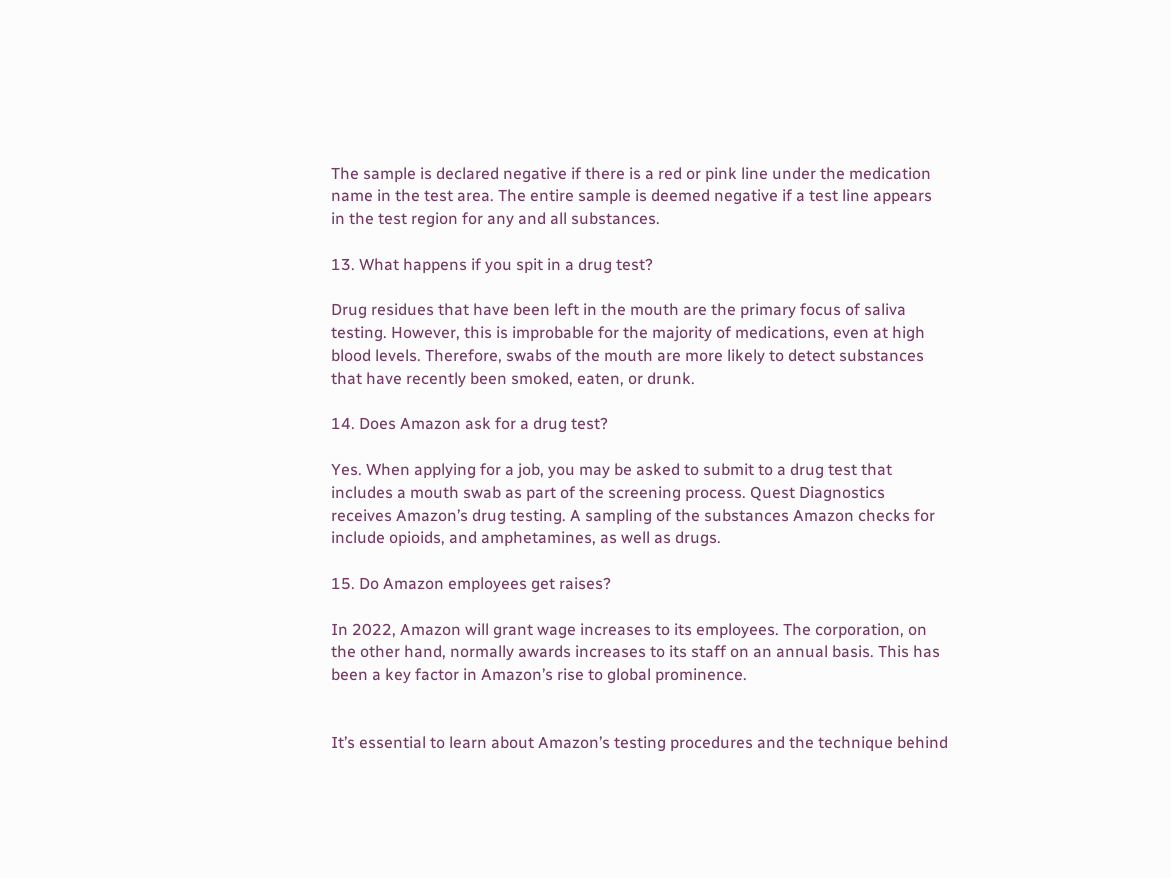The sample is declared negative if there is a red or pink line under the medication name in the test area. The entire sample is deemed negative if a test line appears in the test region for any and all substances.

13. What happens if you spit in a drug test?

Drug residues that have been left in the mouth are the primary focus of saliva testing. However, this is improbable for the majority of medications, even at high blood levels. Therefore, swabs of the mouth are more likely to detect substances that have recently been smoked, eaten, or drunk.

14. Does Amazon ask for a drug test?

Yes. When applying for a job, you may be asked to submit to a drug test that includes a mouth swab as part of the screening process. Quest Diagnostics receives Amazon’s drug testing. A sampling of the substances Amazon checks for include opioids, and amphetamines, as well as drugs.

15. Do Amazon employees get raises?

In 2022, Amazon will grant wage increases to its employees. The corporation, on the other hand, normally awards increases to its staff on an annual basis. This has been a key factor in Amazon’s rise to global prominence.


It’s essential to learn about Amazon’s testing procedures and the technique behind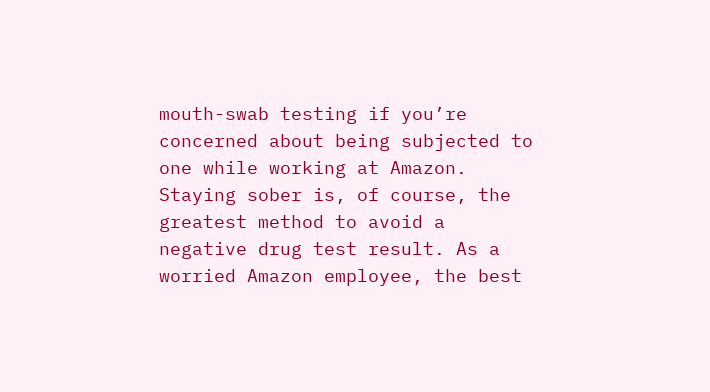mouth-swab testing if you’re concerned about being subjected to one while working at Amazon. Staying sober is, of course, the greatest method to avoid a negative drug test result. As a worried Amazon employee, the best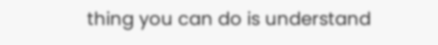thing you can do is understand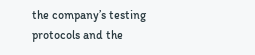the company’s testing protocols and the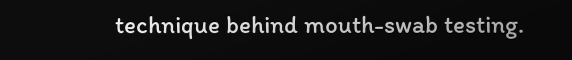technique behind mouth-swab testing.